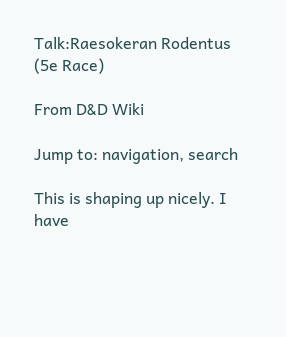Talk:Raesokeran Rodentus (5e Race)

From D&D Wiki

Jump to: navigation, search

This is shaping up nicely. I have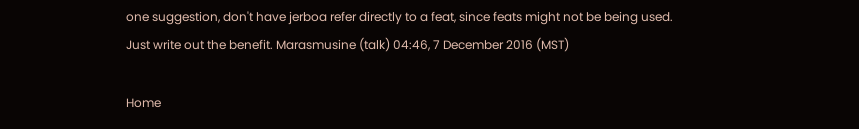one suggestion, don't have jerboa refer directly to a feat, since feats might not be being used. Just write out the benefit. Marasmusine (talk) 04:46, 7 December 2016 (MST)

Home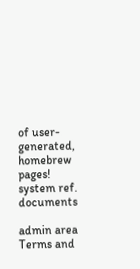of user-generated,
homebrew pages!
system ref. documents

admin area
Terms and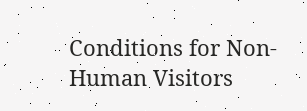Conditions for Non-Human Visitors